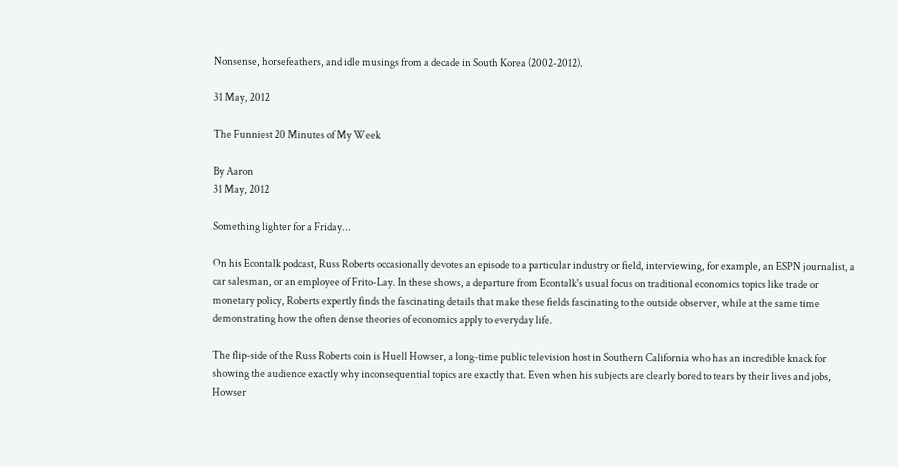Nonsense, horsefeathers, and idle musings from a decade in South Korea (2002-2012).

31 May, 2012

The Funniest 20 Minutes of My Week

By Aaron
31 May, 2012

Something lighter for a Friday...

On his Econtalk podcast, Russ Roberts occasionally devotes an episode to a particular industry or field, interviewing, for example, an ESPN journalist, a car salesman, or an employee of Frito-Lay. In these shows, a departure from Econtalk's usual focus on traditional economics topics like trade or monetary policy, Roberts expertly finds the fascinating details that make these fields fascinating to the outside observer, while at the same time demonstrating how the often dense theories of economics apply to everyday life.

The flip-side of the Russ Roberts coin is Huell Howser, a long-time public television host in Southern California who has an incredible knack for showing the audience exactly why inconsequential topics are exactly that. Even when his subjects are clearly bored to tears by their lives and jobs, Howser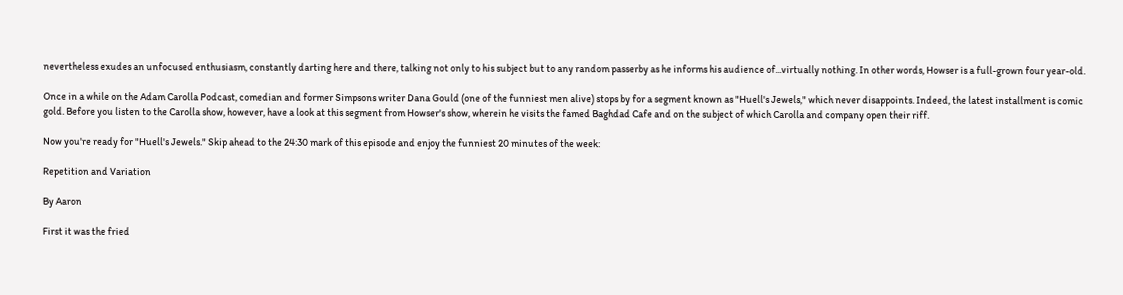nevertheless exudes an unfocused enthusiasm, constantly darting here and there, talking not only to his subject but to any random passerby as he informs his audience of...virtually nothing. In other words, Howser is a full-grown four year-old.

Once in a while on the Adam Carolla Podcast, comedian and former Simpsons writer Dana Gould (one of the funniest men alive) stops by for a segment known as "Huell's Jewels," which never disappoints. Indeed, the latest installment is comic gold. Before you listen to the Carolla show, however, have a look at this segment from Howser's show, wherein he visits the famed Baghdad Cafe and on the subject of which Carolla and company open their riff.

Now you're ready for "Huell's Jewels." Skip ahead to the 24:30 mark of this episode and enjoy the funniest 20 minutes of the week:

Repetition and Variation

By Aaron

First it was the fried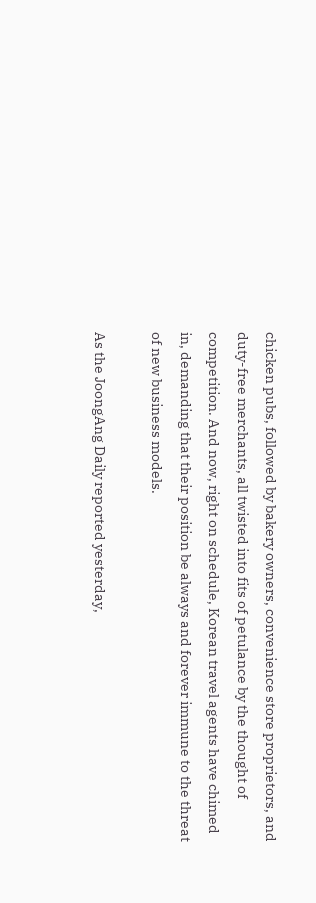chicken pubs, followed by bakery owners, convenience store proprietors, and duty-free merchants, all twisted into fits of petulance by the thought of competition. And now, right on schedule, Korean travel agents have chimed in, demanding that their position be always and forever immune to the threat of new business models.

As the JoongAng Daily reported yesterday,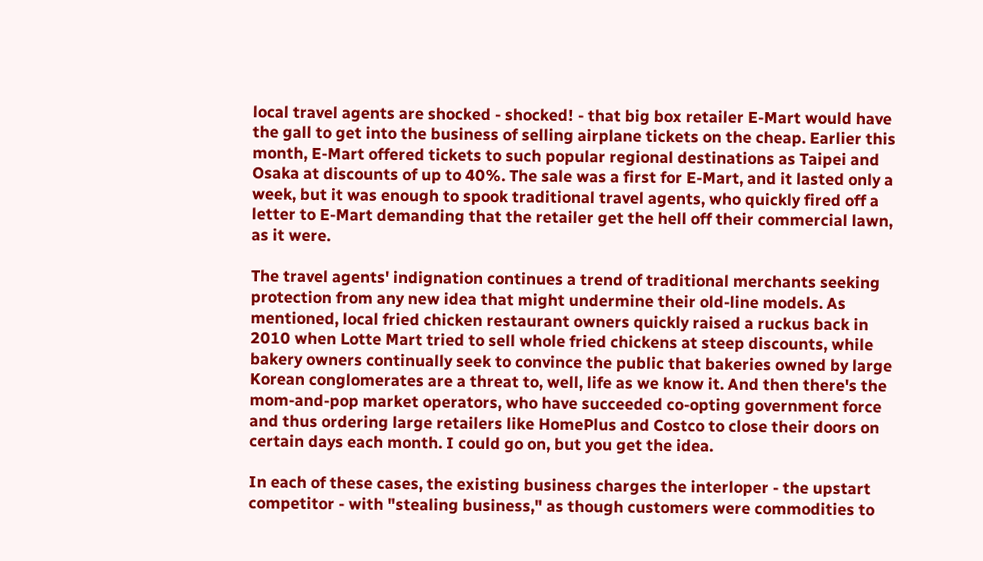local travel agents are shocked - shocked! - that big box retailer E-Mart would have the gall to get into the business of selling airplane tickets on the cheap. Earlier this month, E-Mart offered tickets to such popular regional destinations as Taipei and Osaka at discounts of up to 40%. The sale was a first for E-Mart, and it lasted only a week, but it was enough to spook traditional travel agents, who quickly fired off a letter to E-Mart demanding that the retailer get the hell off their commercial lawn, as it were.

The travel agents' indignation continues a trend of traditional merchants seeking protection from any new idea that might undermine their old-line models. As mentioned, local fried chicken restaurant owners quickly raised a ruckus back in 2010 when Lotte Mart tried to sell whole fried chickens at steep discounts, while bakery owners continually seek to convince the public that bakeries owned by large Korean conglomerates are a threat to, well, life as we know it. And then there's the mom-and-pop market operators, who have succeeded co-opting government force and thus ordering large retailers like HomePlus and Costco to close their doors on certain days each month. I could go on, but you get the idea.

In each of these cases, the existing business charges the interloper - the upstart competitor - with "stealing business," as though customers were commodities to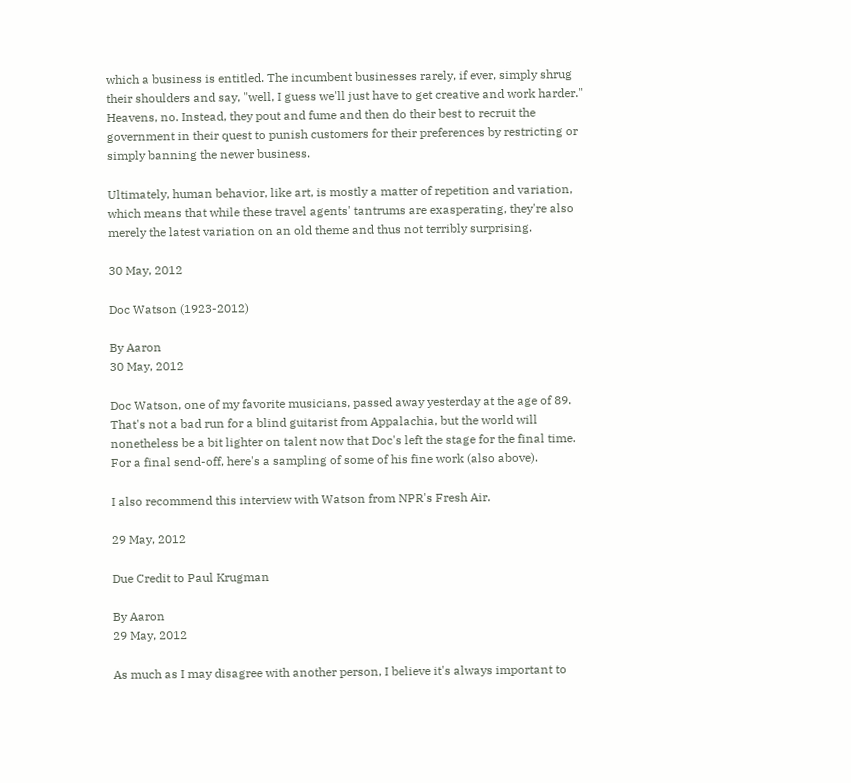which a business is entitled. The incumbent businesses rarely, if ever, simply shrug their shoulders and say, "well, I guess we'll just have to get creative and work harder." Heavens, no. Instead, they pout and fume and then do their best to recruit the government in their quest to punish customers for their preferences by restricting or simply banning the newer business.

Ultimately, human behavior, like art, is mostly a matter of repetition and variation, which means that while these travel agents' tantrums are exasperating, they're also merely the latest variation on an old theme and thus not terribly surprising.

30 May, 2012

Doc Watson (1923-2012)

By Aaron
30 May, 2012

Doc Watson, one of my favorite musicians, passed away yesterday at the age of 89. That's not a bad run for a blind guitarist from Appalachia, but the world will nonetheless be a bit lighter on talent now that Doc's left the stage for the final time. For a final send-off, here's a sampling of some of his fine work (also above).

I also recommend this interview with Watson from NPR's Fresh Air.

29 May, 2012

Due Credit to Paul Krugman

By Aaron
29 May, 2012

As much as I may disagree with another person, I believe it's always important to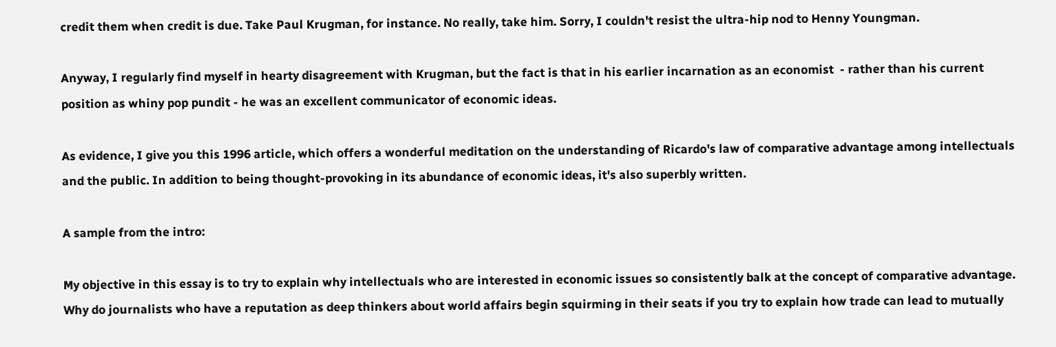credit them when credit is due. Take Paul Krugman, for instance. No really, take him. Sorry, I couldn't resist the ultra-hip nod to Henny Youngman.

Anyway, I regularly find myself in hearty disagreement with Krugman, but the fact is that in his earlier incarnation as an economist  - rather than his current position as whiny pop pundit - he was an excellent communicator of economic ideas.

As evidence, I give you this 1996 article, which offers a wonderful meditation on the understanding of Ricardo's law of comparative advantage among intellectuals and the public. In addition to being thought-provoking in its abundance of economic ideas, it's also superbly written.

A sample from the intro:

My objective in this essay is to try to explain why intellectuals who are interested in economic issues so consistently balk at the concept of comparative advantage. Why do journalists who have a reputation as deep thinkers about world affairs begin squirming in their seats if you try to explain how trade can lead to mutually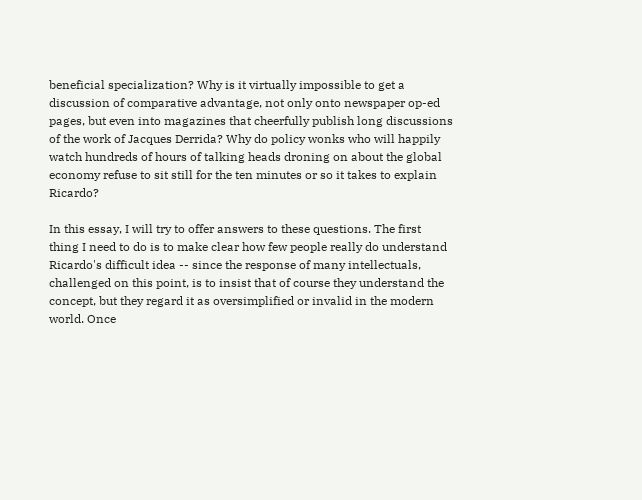beneficial specialization? Why is it virtually impossible to get a discussion of comparative advantage, not only onto newspaper op-ed pages, but even into magazines that cheerfully publish long discussions of the work of Jacques Derrida? Why do policy wonks who will happily watch hundreds of hours of talking heads droning on about the global economy refuse to sit still for the ten minutes or so it takes to explain Ricardo?

In this essay, I will try to offer answers to these questions. The first thing I need to do is to make clear how few people really do understand Ricardo's difficult idea -- since the response of many intellectuals, challenged on this point, is to insist that of course they understand the concept, but they regard it as oversimplified or invalid in the modern world. Once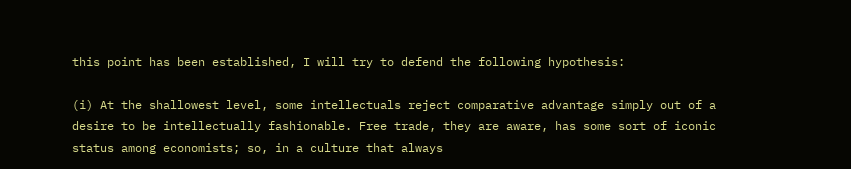this point has been established, I will try to defend the following hypothesis:

(i) At the shallowest level, some intellectuals reject comparative advantage simply out of a desire to be intellectually fashionable. Free trade, they are aware, has some sort of iconic status among economists; so, in a culture that always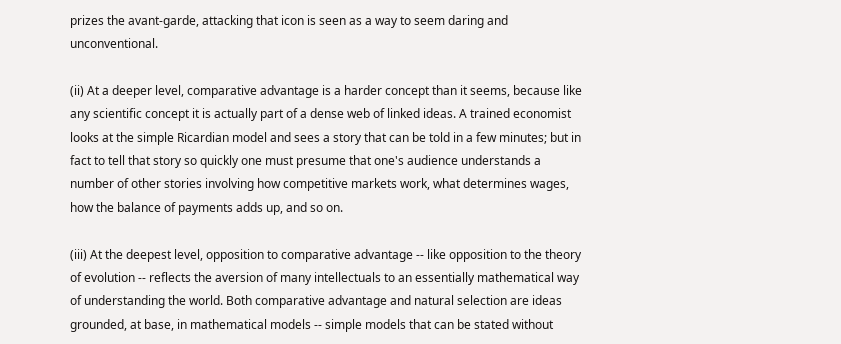prizes the avant-garde, attacking that icon is seen as a way to seem daring and unconventional.

(ii) At a deeper level, comparative advantage is a harder concept than it seems, because like any scientific concept it is actually part of a dense web of linked ideas. A trained economist looks at the simple Ricardian model and sees a story that can be told in a few minutes; but in fact to tell that story so quickly one must presume that one's audience understands a number of other stories involving how competitive markets work, what determines wages, how the balance of payments adds up, and so on.

(iii) At the deepest level, opposition to comparative advantage -- like opposition to the theory of evolution -- reflects the aversion of many intellectuals to an essentially mathematical way of understanding the world. Both comparative advantage and natural selection are ideas grounded, at base, in mathematical models -- simple models that can be stated without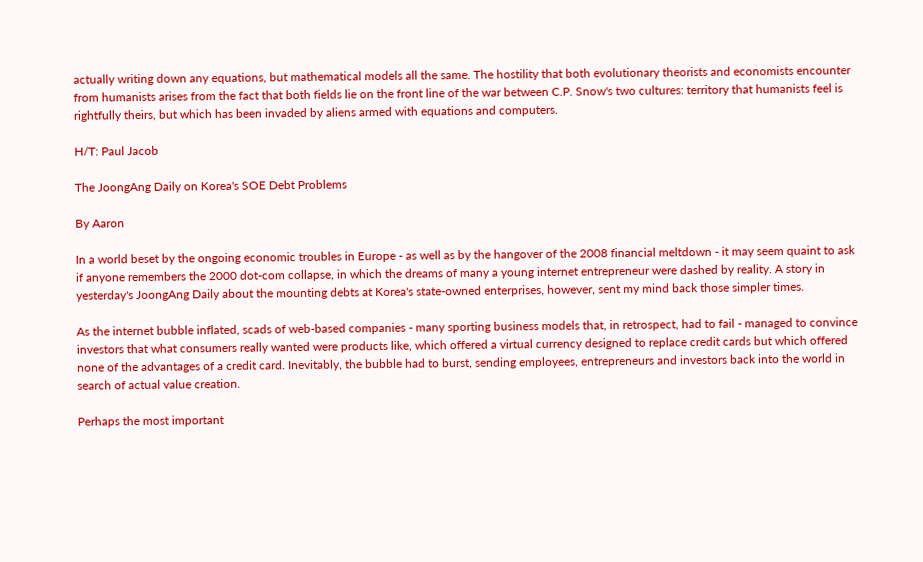actually writing down any equations, but mathematical models all the same. The hostility that both evolutionary theorists and economists encounter from humanists arises from the fact that both fields lie on the front line of the war between C.P. Snow's two cultures: territory that humanists feel is rightfully theirs, but which has been invaded by aliens armed with equations and computers.

H/T: Paul Jacob

The JoongAng Daily on Korea's SOE Debt Problems

By Aaron

In a world beset by the ongoing economic troubles in Europe - as well as by the hangover of the 2008 financial meltdown - it may seem quaint to ask if anyone remembers the 2000 dot-com collapse, in which the dreams of many a young internet entrepreneur were dashed by reality. A story in yesterday's JoongAng Daily about the mounting debts at Korea's state-owned enterprises, however, sent my mind back those simpler times.

As the internet bubble inflated, scads of web-based companies - many sporting business models that, in retrospect, had to fail - managed to convince investors that what consumers really wanted were products like, which offered a virtual currency designed to replace credit cards but which offered none of the advantages of a credit card. Inevitably, the bubble had to burst, sending employees, entrepreneurs and investors back into the world in search of actual value creation.

Perhaps the most important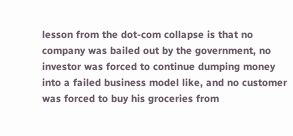lesson from the dot-com collapse is that no company was bailed out by the government, no investor was forced to continue dumping money into a failed business model like, and no customer was forced to buy his groceries from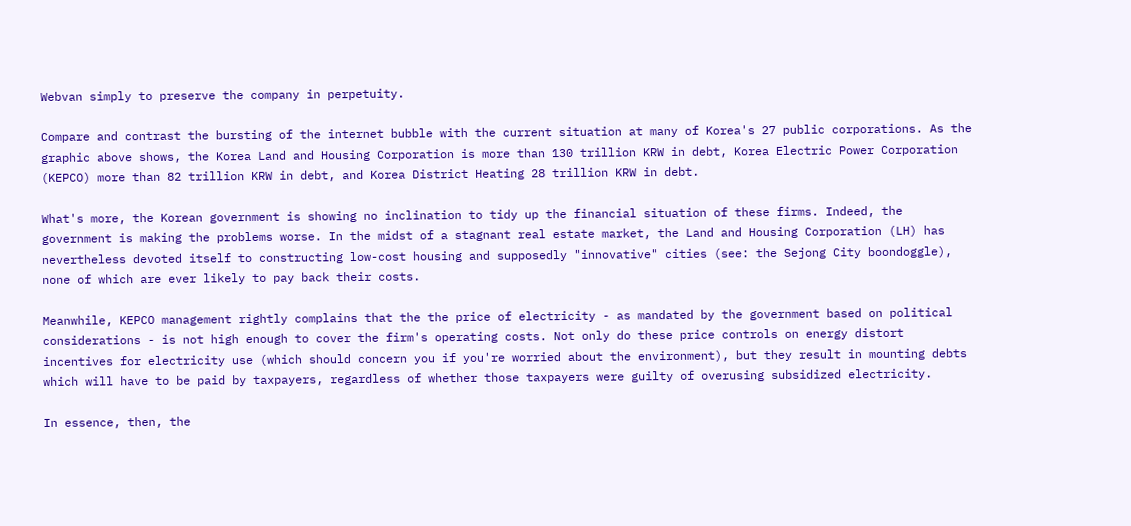Webvan simply to preserve the company in perpetuity.

Compare and contrast the bursting of the internet bubble with the current situation at many of Korea's 27 public corporations. As the graphic above shows, the Korea Land and Housing Corporation is more than 130 trillion KRW in debt, Korea Electric Power Corporation (KEPCO) more than 82 trillion KRW in debt, and Korea District Heating 28 trillion KRW in debt.

What's more, the Korean government is showing no inclination to tidy up the financial situation of these firms. Indeed, the government is making the problems worse. In the midst of a stagnant real estate market, the Land and Housing Corporation (LH) has nevertheless devoted itself to constructing low-cost housing and supposedly "innovative" cities (see: the Sejong City boondoggle), none of which are ever likely to pay back their costs.

Meanwhile, KEPCO management rightly complains that the the price of electricity - as mandated by the government based on political considerations - is not high enough to cover the firm's operating costs. Not only do these price controls on energy distort incentives for electricity use (which should concern you if you're worried about the environment), but they result in mounting debts which will have to be paid by taxpayers, regardless of whether those taxpayers were guilty of overusing subsidized electricity.

In essence, then, the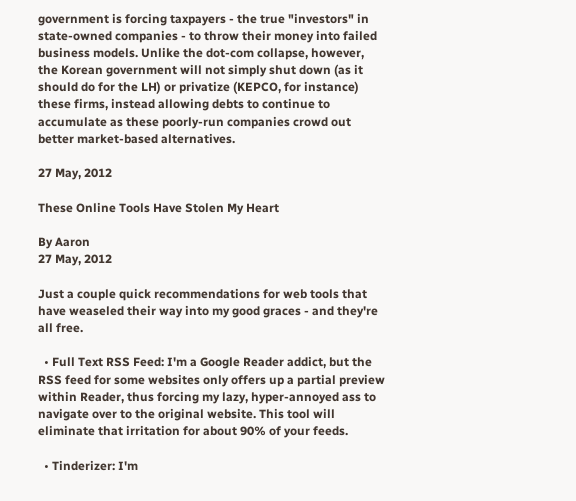government is forcing taxpayers - the true "investors" in state-owned companies - to throw their money into failed business models. Unlike the dot-com collapse, however, the Korean government will not simply shut down (as it should do for the LH) or privatize (KEPCO, for instance) these firms, instead allowing debts to continue to accumulate as these poorly-run companies crowd out better market-based alternatives.

27 May, 2012

These Online Tools Have Stolen My Heart

By Aaron
27 May, 2012

Just a couple quick recommendations for web tools that have weaseled their way into my good graces - and they're all free.

  • Full Text RSS Feed: I'm a Google Reader addict, but the RSS feed for some websites only offers up a partial preview within Reader, thus forcing my lazy, hyper-annoyed ass to navigate over to the original website. This tool will eliminate that irritation for about 90% of your feeds.

  • Tinderizer: I'm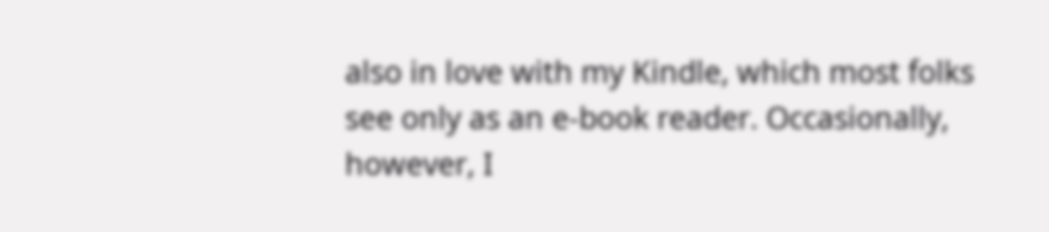also in love with my Kindle, which most folks see only as an e-book reader. Occasionally, however, I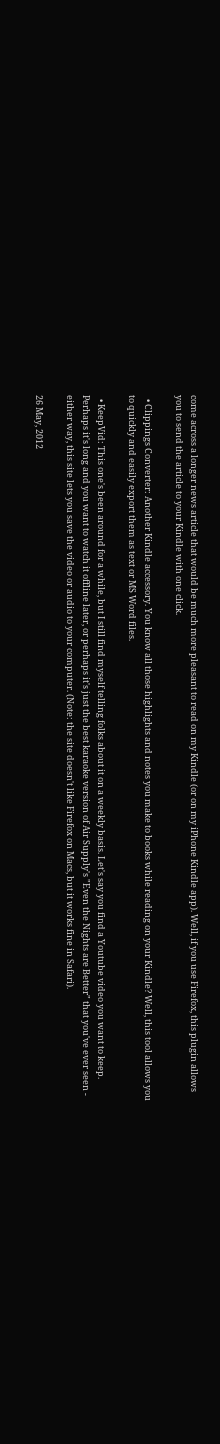come across a longer news article that would be much more pleasant to read on my Kindle (or on my iPhone Kindle app). Well, if you use Firefox, this plugin allows you to send the article to your Kindle with one click.

  • Clippings Converter: Another Kindle accessory. You know all those highlights and notes you make to books while reading on your Kindle? Well, this tool allows you to quickly and easily export them as text or MS Word files.

  • KeepVid: This one's been around for a while, but I still find myself telling folks about it on a weekly basis. Let's say you find a Youtube video you want to keep. Perhaps it's long and you want to watch it offline later, or perhaps it's just the best karaoke version of Air Supply's "Even the Nights are Better" that you've ever seen - either way, this site lets you save the video or audio to your computer. (Note: the site doesn't like Firefox on Macs, but it works fine in Safari).

26 May, 2012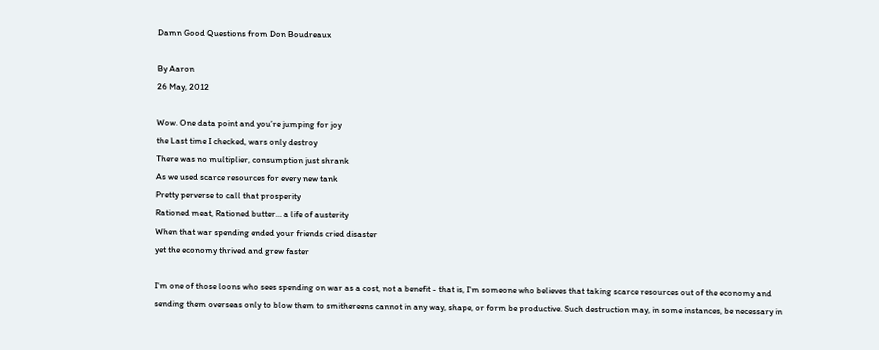Damn Good Questions from Don Boudreaux

By Aaron
26 May, 2012

Wow. One data point and you’re jumping for joy
the Last time I checked, wars only destroy
There was no multiplier, consumption just shrank
As we used scarce resources for every new tank
Pretty perverse to call that prosperity
Rationed meat, Rationed butter… a life of austerity
When that war spending ended your friends cried disaster
yet the economy thrived and grew faster

I'm one of those loons who sees spending on war as a cost, not a benefit - that is, I'm someone who believes that taking scarce resources out of the economy and sending them overseas only to blow them to smithereens cannot in any way, shape, or form be productive. Such destruction may, in some instances, be necessary in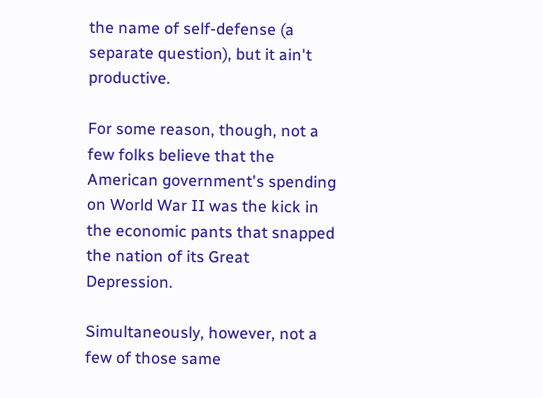the name of self-defense (a separate question), but it ain't productive.

For some reason, though, not a few folks believe that the American government's spending on World War II was the kick in the economic pants that snapped the nation of its Great Depression.

Simultaneously, however, not a few of those same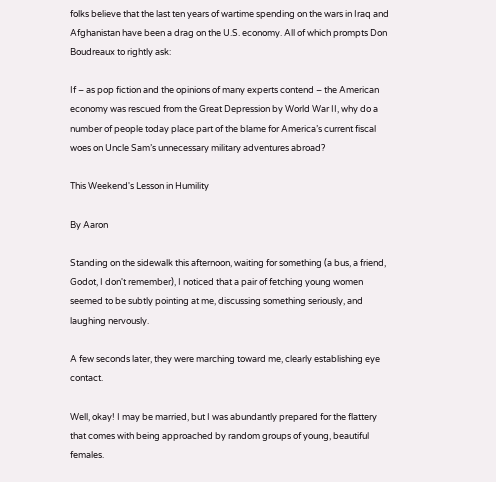folks believe that the last ten years of wartime spending on the wars in Iraq and Afghanistan have been a drag on the U.S. economy. All of which prompts Don Boudreaux to rightly ask:

If – as pop fiction and the opinions of many experts contend – the American economy was rescued from the Great Depression by World War II, why do a number of people today place part of the blame for America’s current fiscal woes on Uncle Sam’s unnecessary military adventures abroad?

This Weekend's Lesson in Humility

By Aaron

Standing on the sidewalk this afternoon, waiting for something (a bus, a friend, Godot, I don't remember), I noticed that a pair of fetching young women seemed to be subtly pointing at me, discussing something seriously, and laughing nervously.

A few seconds later, they were marching toward me, clearly establishing eye contact.

Well, okay! I may be married, but I was abundantly prepared for the flattery that comes with being approached by random groups of young, beautiful females.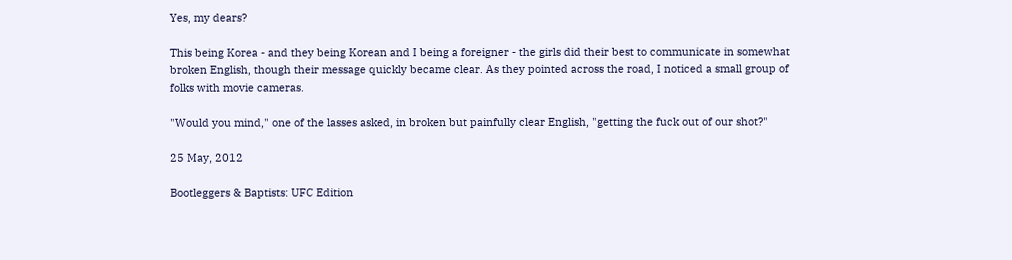Yes, my dears?

This being Korea - and they being Korean and I being a foreigner - the girls did their best to communicate in somewhat broken English, though their message quickly became clear. As they pointed across the road, I noticed a small group of folks with movie cameras.

"Would you mind," one of the lasses asked, in broken but painfully clear English, "getting the fuck out of our shot?"

25 May, 2012

Bootleggers & Baptists: UFC Edition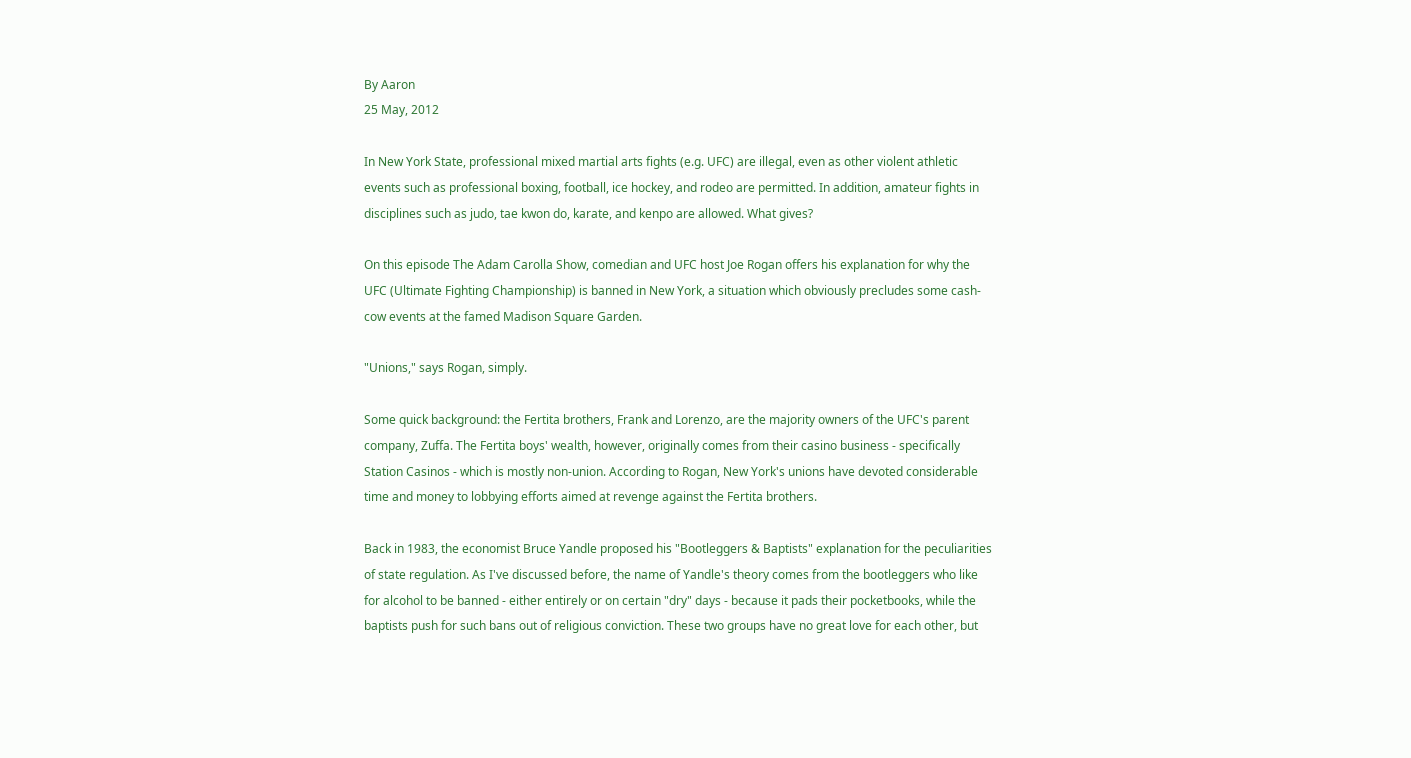By Aaron
25 May, 2012

In New York State, professional mixed martial arts fights (e.g. UFC) are illegal, even as other violent athletic events such as professional boxing, football, ice hockey, and rodeo are permitted. In addition, amateur fights in disciplines such as judo, tae kwon do, karate, and kenpo are allowed. What gives?

On this episode The Adam Carolla Show, comedian and UFC host Joe Rogan offers his explanation for why the UFC (Ultimate Fighting Championship) is banned in New York, a situation which obviously precludes some cash-cow events at the famed Madison Square Garden.

"Unions," says Rogan, simply.

Some quick background: the Fertita brothers, Frank and Lorenzo, are the majority owners of the UFC's parent company, Zuffa. The Fertita boys' wealth, however, originally comes from their casino business - specifically Station Casinos - which is mostly non-union. According to Rogan, New York's unions have devoted considerable time and money to lobbying efforts aimed at revenge against the Fertita brothers.

Back in 1983, the economist Bruce Yandle proposed his "Bootleggers & Baptists" explanation for the peculiarities of state regulation. As I've discussed before, the name of Yandle's theory comes from the bootleggers who like for alcohol to be banned - either entirely or on certain "dry" days - because it pads their pocketbooks, while the baptists push for such bans out of religious conviction. These two groups have no great love for each other, but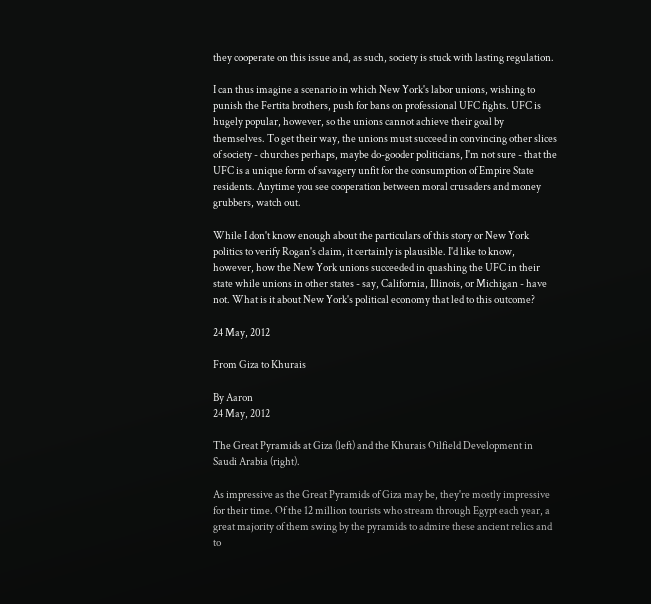they cooperate on this issue and, as such, society is stuck with lasting regulation.

I can thus imagine a scenario in which New York's labor unions, wishing to punish the Fertita brothers, push for bans on professional UFC fights. UFC is hugely popular, however, so the unions cannot achieve their goal by themselves. To get their way, the unions must succeed in convincing other slices of society - churches perhaps, maybe do-gooder politicians, I'm not sure - that the UFC is a unique form of savagery unfit for the consumption of Empire State residents. Anytime you see cooperation between moral crusaders and money grubbers, watch out.

While I don't know enough about the particulars of this story or New York politics to verify Rogan's claim, it certainly is plausible. I'd like to know, however, how the New York unions succeeded in quashing the UFC in their state while unions in other states - say, California, Illinois, or Michigan - have not. What is it about New York's political economy that led to this outcome?

24 May, 2012

From Giza to Khurais

By Aaron
24 May, 2012

The Great Pyramids at Giza (left) and the Khurais Oilfield Development in Saudi Arabia (right).

As impressive as the Great Pyramids of Giza may be, they're mostly impressive for their time. Of the 12 million tourists who stream through Egypt each year, a great majority of them swing by the pyramids to admire these ancient relics and to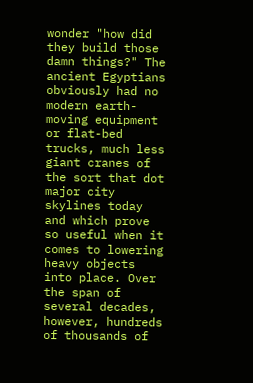wonder "how did they build those damn things?" The ancient Egyptians obviously had no modern earth-moving equipment or flat-bed trucks, much less giant cranes of the sort that dot major city skylines today and which prove so useful when it comes to lowering heavy objects into place. Over the span of several decades, however, hundreds of thousands of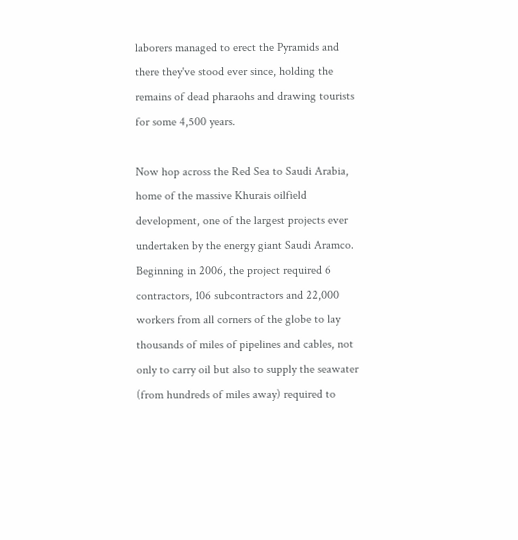laborers managed to erect the Pyramids and there they've stood ever since, holding the remains of dead pharaohs and drawing tourists for some 4,500 years.

Now hop across the Red Sea to Saudi Arabia, home of the massive Khurais oilfield development, one of the largest projects ever undertaken by the energy giant Saudi Aramco. Beginning in 2006, the project required 6 contractors, 106 subcontractors and 22,000 workers from all corners of the globe to lay thousands of miles of pipelines and cables, not only to carry oil but also to supply the seawater (from hundreds of miles away) required to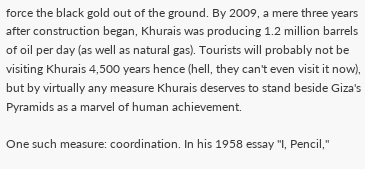force the black gold out of the ground. By 2009, a mere three years after construction began, Khurais was producing 1.2 million barrels of oil per day (as well as natural gas). Tourists will probably not be visiting Khurais 4,500 years hence (hell, they can't even visit it now), but by virtually any measure Khurais deserves to stand beside Giza's Pyramids as a marvel of human achievement.

One such measure: coordination. In his 1958 essay "I, Pencil,"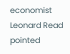economist Leonard Read pointed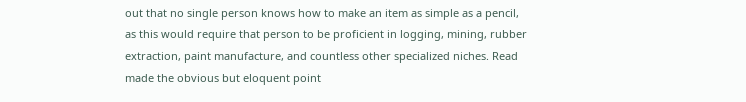out that no single person knows how to make an item as simple as a pencil, as this would require that person to be proficient in logging, mining, rubber extraction, paint manufacture, and countless other specialized niches. Read made the obvious but eloquent point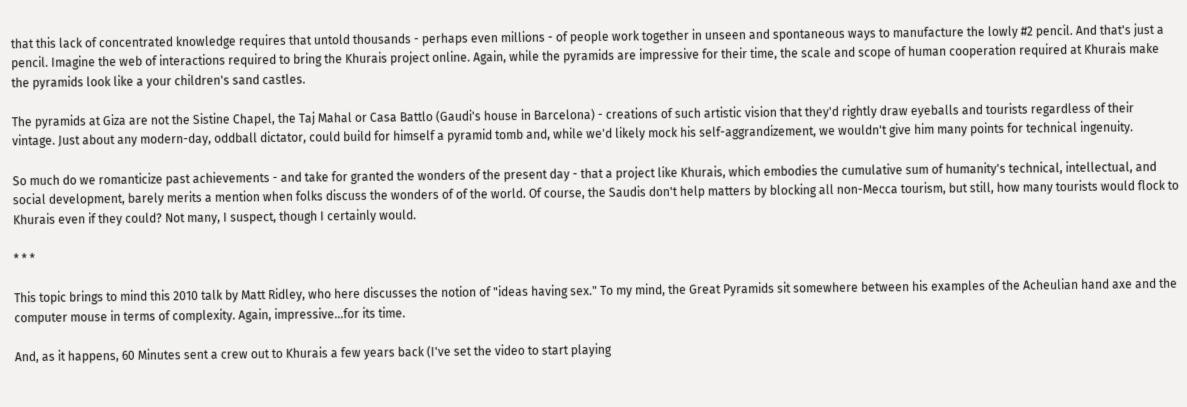that this lack of concentrated knowledge requires that untold thousands - perhaps even millions - of people work together in unseen and spontaneous ways to manufacture the lowly #2 pencil. And that's just a pencil. Imagine the web of interactions required to bring the Khurais project online. Again, while the pyramids are impressive for their time, the scale and scope of human cooperation required at Khurais make the pyramids look like a your children's sand castles.

The pyramids at Giza are not the Sistine Chapel, the Taj Mahal or Casa Battlo (Gaudi's house in Barcelona) - creations of such artistic vision that they'd rightly draw eyeballs and tourists regardless of their vintage. Just about any modern-day, oddball dictator, could build for himself a pyramid tomb and, while we'd likely mock his self-aggrandizement, we wouldn't give him many points for technical ingenuity.

So much do we romanticize past achievements - and take for granted the wonders of the present day - that a project like Khurais, which embodies the cumulative sum of humanity's technical, intellectual, and social development, barely merits a mention when folks discuss the wonders of of the world. Of course, the Saudis don't help matters by blocking all non-Mecca tourism, but still, how many tourists would flock to Khurais even if they could? Not many, I suspect, though I certainly would.

* * *

This topic brings to mind this 2010 talk by Matt Ridley, who here discusses the notion of "ideas having sex." To my mind, the Great Pyramids sit somewhere between his examples of the Acheulian hand axe and the computer mouse in terms of complexity. Again, impressive...for its time.

And, as it happens, 60 Minutes sent a crew out to Khurais a few years back (I've set the video to start playing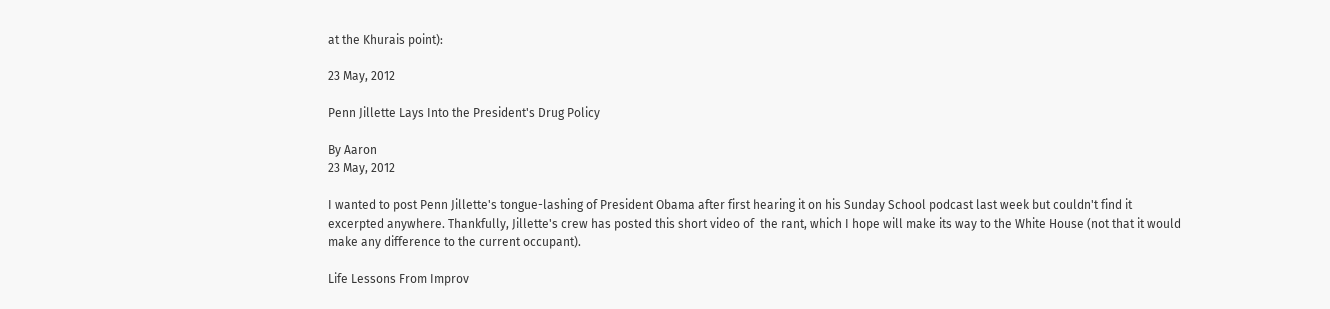at the Khurais point):

23 May, 2012

Penn Jillette Lays Into the President's Drug Policy

By Aaron
23 May, 2012

I wanted to post Penn Jillette's tongue-lashing of President Obama after first hearing it on his Sunday School podcast last week but couldn't find it excerpted anywhere. Thankfully, Jillette's crew has posted this short video of  the rant, which I hope will make its way to the White House (not that it would make any difference to the current occupant).

Life Lessons From Improv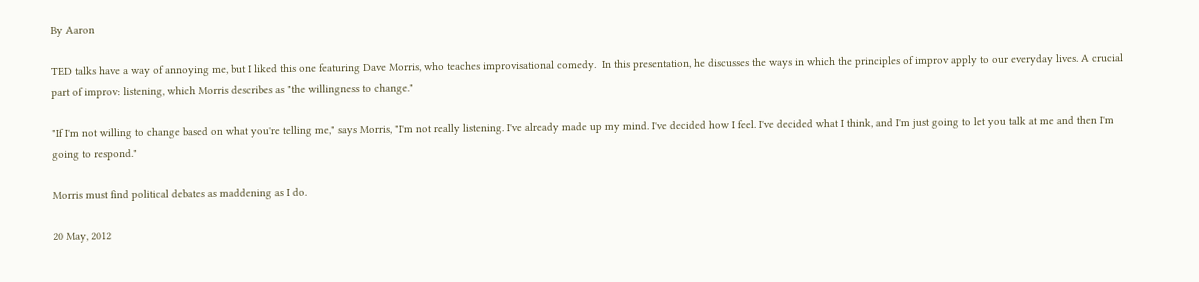By Aaron

TED talks have a way of annoying me, but I liked this one featuring Dave Morris, who teaches improvisational comedy.  In this presentation, he discusses the ways in which the principles of improv apply to our everyday lives. A crucial part of improv: listening, which Morris describes as "the willingness to change."

"If I'm not willing to change based on what you're telling me," says Morris, "I'm not really listening. I've already made up my mind. I've decided how I feel. I've decided what I think, and I'm just going to let you talk at me and then I'm going to respond."

Morris must find political debates as maddening as I do.

20 May, 2012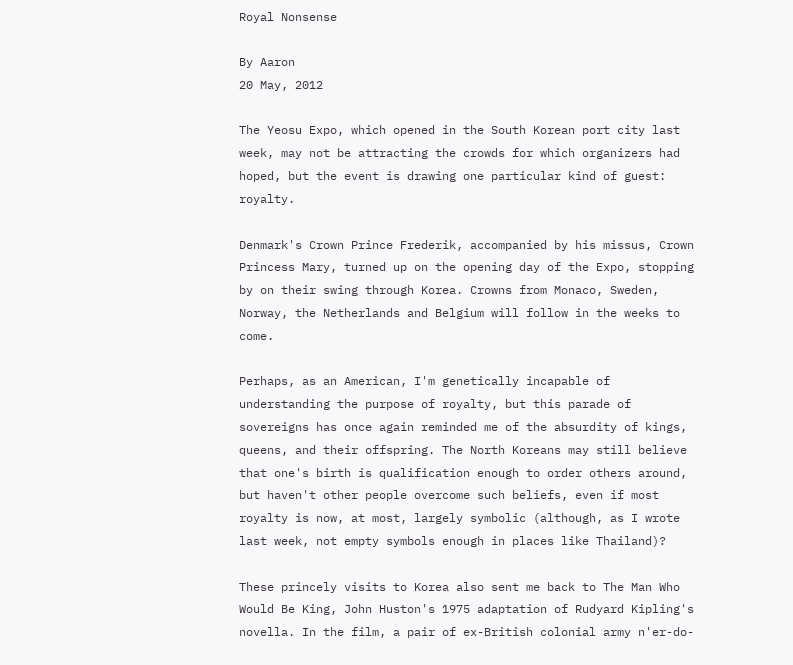Royal Nonsense

By Aaron
20 May, 2012

The Yeosu Expo, which opened in the South Korean port city last week, may not be attracting the crowds for which organizers had hoped, but the event is drawing one particular kind of guest: royalty.

Denmark's Crown Prince Frederik, accompanied by his missus, Crown Princess Mary, turned up on the opening day of the Expo, stopping by on their swing through Korea. Crowns from Monaco, Sweden, Norway, the Netherlands and Belgium will follow in the weeks to come.

Perhaps, as an American, I'm genetically incapable of understanding the purpose of royalty, but this parade of sovereigns has once again reminded me of the absurdity of kings, queens, and their offspring. The North Koreans may still believe that one's birth is qualification enough to order others around, but haven't other people overcome such beliefs, even if most royalty is now, at most, largely symbolic (although, as I wrote last week, not empty symbols enough in places like Thailand)?

These princely visits to Korea also sent me back to The Man Who Would Be King, John Huston's 1975 adaptation of Rudyard Kipling's novella. In the film, a pair of ex-British colonial army n'er-do-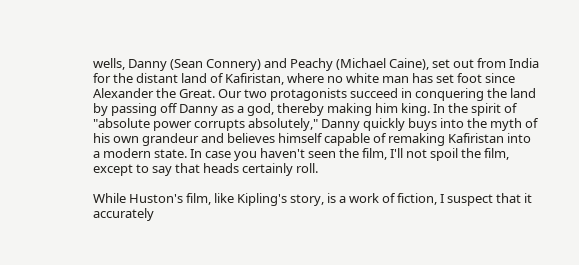wells, Danny (Sean Connery) and Peachy (Michael Caine), set out from India for the distant land of Kafiristan, where no white man has set foot since Alexander the Great. Our two protagonists succeed in conquering the land by passing off Danny as a god, thereby making him king. In the spirit of "absolute power corrupts absolutely," Danny quickly buys into the myth of his own grandeur and believes himself capable of remaking Kafiristan into a modern state. In case you haven't seen the film, I'll not spoil the film, except to say that heads certainly roll.

While Huston's film, like Kipling's story, is a work of fiction, I suspect that it accurately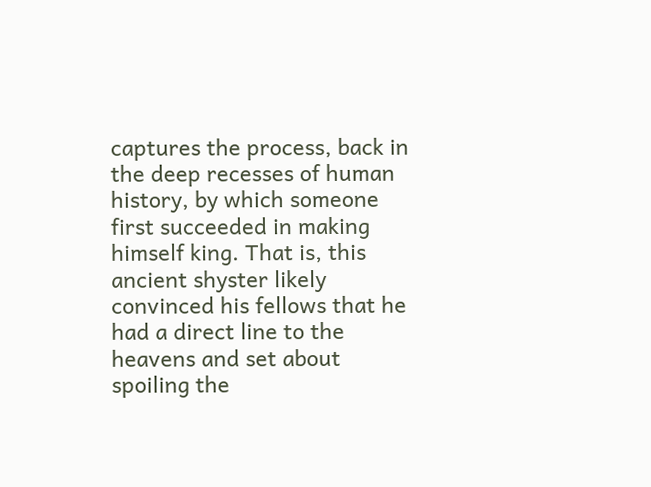captures the process, back in the deep recesses of human history, by which someone first succeeded in making himself king. That is, this ancient shyster likely convinced his fellows that he had a direct line to the heavens and set about spoiling the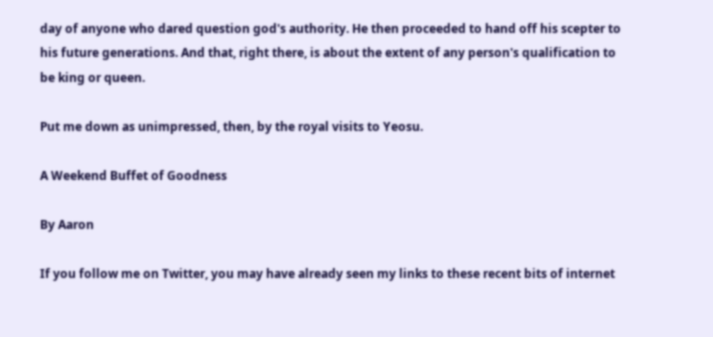day of anyone who dared question god's authority. He then proceeded to hand off his scepter to his future generations. And that, right there, is about the extent of any person's qualification to be king or queen.

Put me down as unimpressed, then, by the royal visits to Yeosu.

A Weekend Buffet of Goodness

By Aaron

If you follow me on Twitter, you may have already seen my links to these recent bits of internet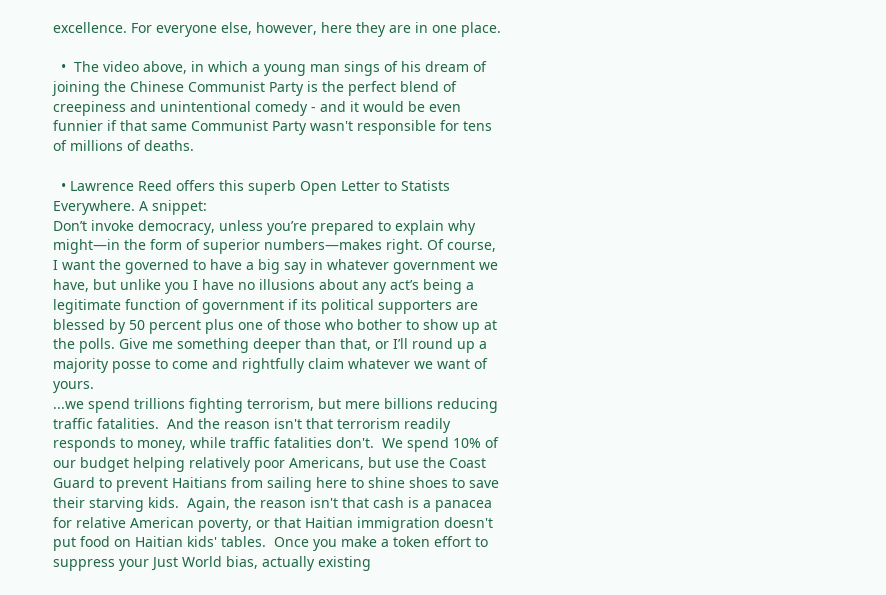excellence. For everyone else, however, here they are in one place.

  •  The video above, in which a young man sings of his dream of joining the Chinese Communist Party is the perfect blend of creepiness and unintentional comedy - and it would be even funnier if that same Communist Party wasn't responsible for tens of millions of deaths.

  • Lawrence Reed offers this superb Open Letter to Statists Everywhere. A snippet:
Don’t invoke democracy, unless you’re prepared to explain why might—in the form of superior numbers—makes right. Of course, I want the governed to have a big say in whatever government we have, but unlike you I have no illusions about any act’s being a legitimate function of government if its political supporters are blessed by 50 percent plus one of those who bother to show up at the polls. Give me something deeper than that, or I’ll round up a majority posse to come and rightfully claim whatever we want of yours.
...we spend trillions fighting terrorism, but mere billions reducing traffic fatalities.  And the reason isn't that terrorism readily responds to money, while traffic fatalities don't.  We spend 10% of our budget helping relatively poor Americans, but use the Coast Guard to prevent Haitians from sailing here to shine shoes to save their starving kids.  Again, the reason isn't that cash is a panacea for relative American poverty, or that Haitian immigration doesn't put food on Haitian kids' tables.  Once you make a token effort to suppress your Just World bias, actually existing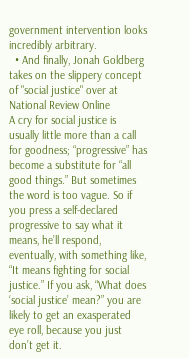government intervention looks incredibly arbitrary.
  • And finally, Jonah Goldberg takes on the slippery concept of "social justice" over at National Review Online
A cry for social justice is usually little more than a call for goodness; “progressive” has become a substitute for “all good things.” But sometimes the word is too vague. So if you press a self-declared progressive to say what it means, he’ll respond, eventually, with something like, “It means fighting for social justice.” If you ask, “What does ‘social justice’ mean?” you are likely to get an exasperated eye roll, because you just don’t get it.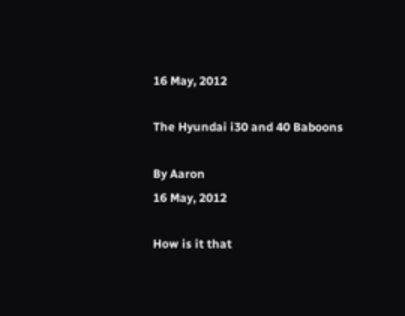16 May, 2012

The Hyundai i30 and 40 Baboons

By Aaron
16 May, 2012

How is it that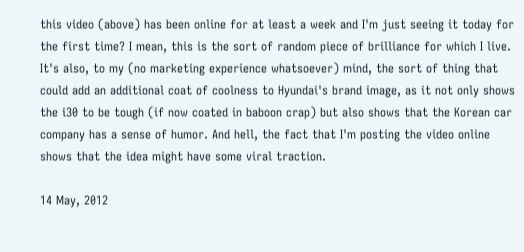this video (above) has been online for at least a week and I'm just seeing it today for the first time? I mean, this is the sort of random piece of brilliance for which I live. It's also, to my (no marketing experience whatsoever) mind, the sort of thing that could add an additional coat of coolness to Hyundai's brand image, as it not only shows the i30 to be tough (if now coated in baboon crap) but also shows that the Korean car company has a sense of humor. And hell, the fact that I'm posting the video online shows that the idea might have some viral traction.

14 May, 2012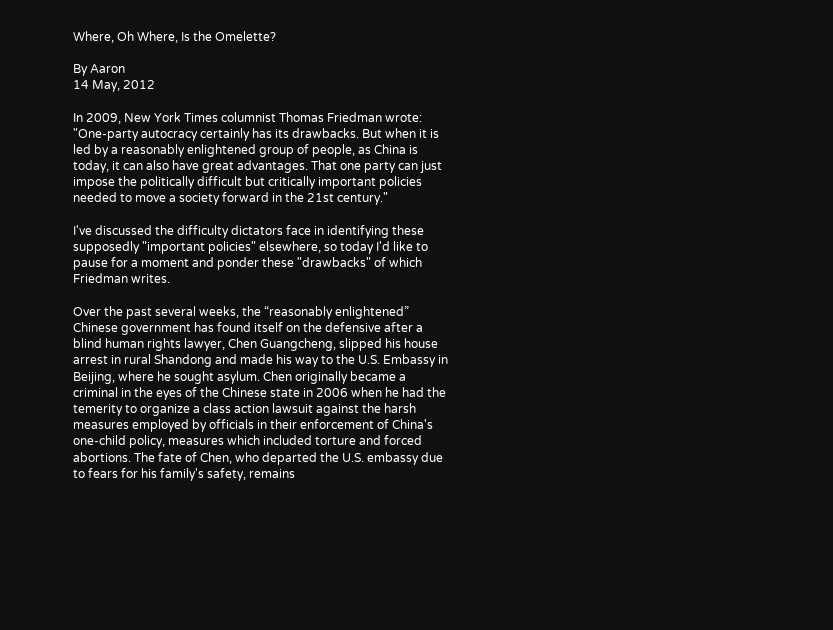Where, Oh Where, Is the Omelette?

By Aaron
14 May, 2012

In 2009, New York Times columnist Thomas Friedman wrote: "One-party autocracy certainly has its drawbacks. But when it is led by a reasonably enlightened group of people, as China is today, it can also have great advantages. That one party can just impose the politically difficult but critically important policies needed to move a society forward in the 21st century."

I've discussed the difficulty dictators face in identifying these supposedly "important policies" elsewhere, so today I'd like to pause for a moment and ponder these "drawbacks" of which Friedman writes.

Over the past several weeks, the “reasonably enlightened” Chinese government has found itself on the defensive after a blind human rights lawyer, Chen Guangcheng, slipped his house arrest in rural Shandong and made his way to the U.S. Embassy in Beijing, where he sought asylum. Chen originally became a criminal in the eyes of the Chinese state in 2006 when he had the temerity to organize a class action lawsuit against the harsh measures employed by officials in their enforcement of China's one-child policy, measures which included torture and forced abortions. The fate of Chen, who departed the U.S. embassy due to fears for his family's safety, remains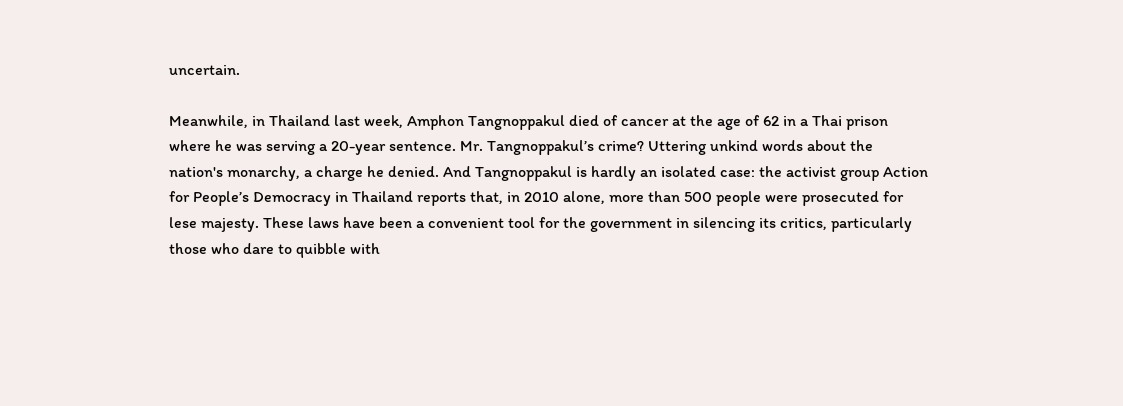uncertain.

Meanwhile, in Thailand last week, Amphon Tangnoppakul died of cancer at the age of 62 in a Thai prison where he was serving a 20-year sentence. Mr. Tangnoppakul’s crime? Uttering unkind words about the nation's monarchy, a charge he denied. And Tangnoppakul is hardly an isolated case: the activist group Action for People’s Democracy in Thailand reports that, in 2010 alone, more than 500 people were prosecuted for lese majesty. These laws have been a convenient tool for the government in silencing its critics, particularly those who dare to quibble with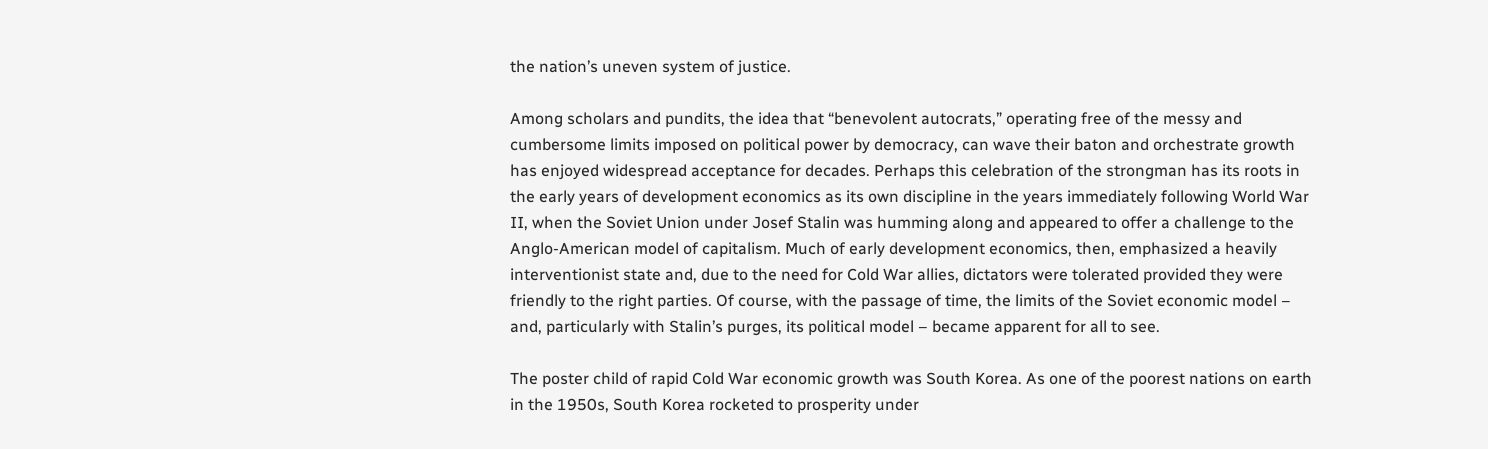the nation’s uneven system of justice.

Among scholars and pundits, the idea that “benevolent autocrats,” operating free of the messy and cumbersome limits imposed on political power by democracy, can wave their baton and orchestrate growth has enjoyed widespread acceptance for decades. Perhaps this celebration of the strongman has its roots in the early years of development economics as its own discipline in the years immediately following World War II, when the Soviet Union under Josef Stalin was humming along and appeared to offer a challenge to the Anglo-American model of capitalism. Much of early development economics, then, emphasized a heavily interventionist state and, due to the need for Cold War allies, dictators were tolerated provided they were friendly to the right parties. Of course, with the passage of time, the limits of the Soviet economic model – and, particularly with Stalin’s purges, its political model – became apparent for all to see.

The poster child of rapid Cold War economic growth was South Korea. As one of the poorest nations on earth in the 1950s, South Korea rocketed to prosperity under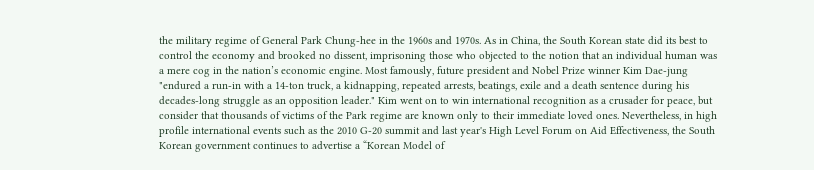the military regime of General Park Chung-hee in the 1960s and 1970s. As in China, the South Korean state did its best to control the economy and brooked no dissent, imprisoning those who objected to the notion that an individual human was a mere cog in the nation’s economic engine. Most famously, future president and Nobel Prize winner Kim Dae-jung "endured a run-in with a 14-ton truck, a kidnapping, repeated arrests, beatings, exile and a death sentence during his decades-long struggle as an opposition leader." Kim went on to win international recognition as a crusader for peace, but consider that thousands of victims of the Park regime are known only to their immediate loved ones. Nevertheless, in high profile international events such as the 2010 G-20 summit and last year's High Level Forum on Aid Effectiveness, the South Korean government continues to advertise a “Korean Model of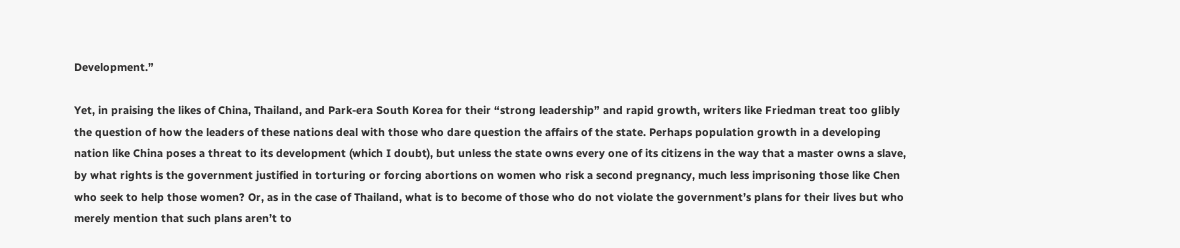Development.”

Yet, in praising the likes of China, Thailand, and Park-era South Korea for their “strong leadership” and rapid growth, writers like Friedman treat too glibly the question of how the leaders of these nations deal with those who dare question the affairs of the state. Perhaps population growth in a developing nation like China poses a threat to its development (which I doubt), but unless the state owns every one of its citizens in the way that a master owns a slave, by what rights is the government justified in torturing or forcing abortions on women who risk a second pregnancy, much less imprisoning those like Chen who seek to help those women? Or, as in the case of Thailand, what is to become of those who do not violate the government’s plans for their lives but who merely mention that such plans aren’t to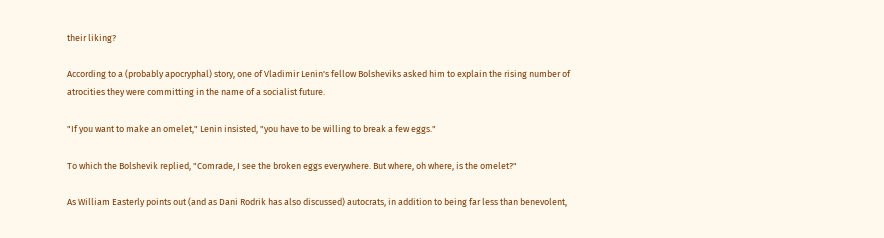their liking?

According to a (probably apocryphal) story, one of Vladimir Lenin's fellow Bolsheviks asked him to explain the rising number of atrocities they were committing in the name of a socialist future.

"If you want to make an omelet," Lenin insisted, "you have to be willing to break a few eggs."

To which the Bolshevik replied, "Comrade, I see the broken eggs everywhere. But where, oh where, is the omelet?"

As William Easterly points out (and as Dani Rodrik has also discussed) autocrats, in addition to being far less than benevolent,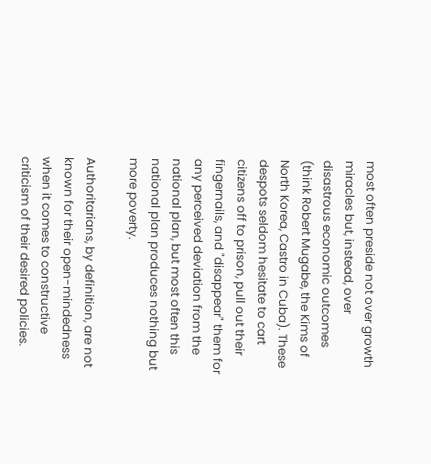most often preside not over growth miracles but, instead, over disastrous economic outcomes (think Robert Mugabe, the Kims of North Korea, Castro in Cuba). These despots seldom hesitate to cart citizens off to prison, pull out their fingernails, and "disappear" them for any perceived deviation from the national plan, but most often this national plan produces nothing but more poverty.

Authoritarians, by definition, are not known for their open-mindedness when it comes to constructive criticism of their desired policies.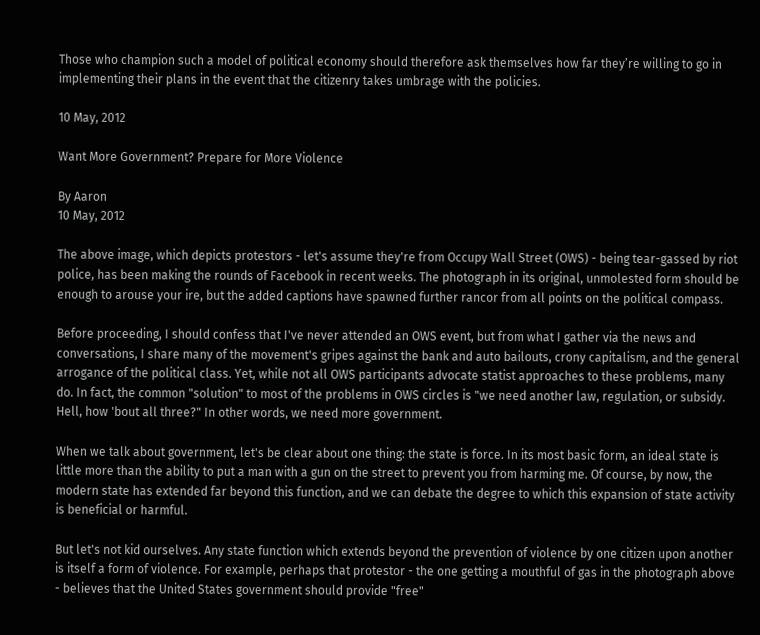Those who champion such a model of political economy should therefore ask themselves how far they’re willing to go in implementing their plans in the event that the citizenry takes umbrage with the policies.

10 May, 2012

Want More Government? Prepare for More Violence

By Aaron
10 May, 2012

The above image, which depicts protestors - let's assume they're from Occupy Wall Street (OWS) - being tear-gassed by riot police, has been making the rounds of Facebook in recent weeks. The photograph in its original, unmolested form should be enough to arouse your ire, but the added captions have spawned further rancor from all points on the political compass.

Before proceeding, I should confess that I've never attended an OWS event, but from what I gather via the news and conversations, I share many of the movement's gripes against the bank and auto bailouts, crony capitalism, and the general arrogance of the political class. Yet, while not all OWS participants advocate statist approaches to these problems, many do. In fact, the common "solution" to most of the problems in OWS circles is "we need another law, regulation, or subsidy. Hell, how 'bout all three?" In other words, we need more government.

When we talk about government, let's be clear about one thing: the state is force. In its most basic form, an ideal state is little more than the ability to put a man with a gun on the street to prevent you from harming me. Of course, by now, the modern state has extended far beyond this function, and we can debate the degree to which this expansion of state activity is beneficial or harmful.

But let's not kid ourselves. Any state function which extends beyond the prevention of violence by one citizen upon another is itself a form of violence. For example, perhaps that protestor - the one getting a mouthful of gas in the photograph above - believes that the United States government should provide "free"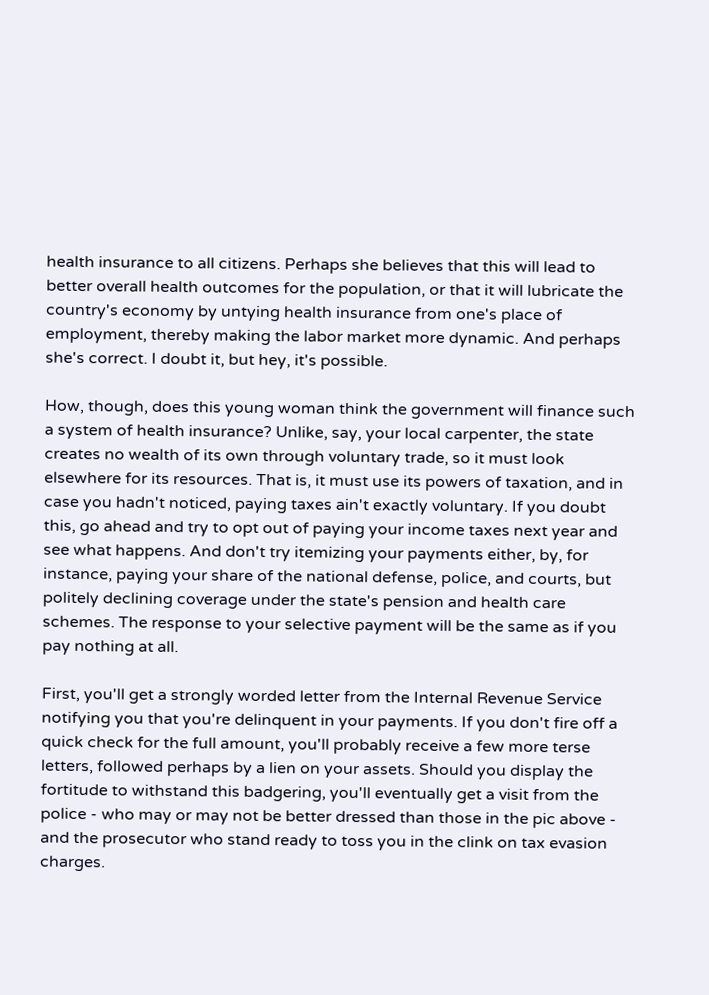health insurance to all citizens. Perhaps she believes that this will lead to better overall health outcomes for the population, or that it will lubricate the country's economy by untying health insurance from one's place of employment, thereby making the labor market more dynamic. And perhaps she's correct. I doubt it, but hey, it's possible.

How, though, does this young woman think the government will finance such a system of health insurance? Unlike, say, your local carpenter, the state creates no wealth of its own through voluntary trade, so it must look elsewhere for its resources. That is, it must use its powers of taxation, and in case you hadn't noticed, paying taxes ain't exactly voluntary. If you doubt this, go ahead and try to opt out of paying your income taxes next year and see what happens. And don't try itemizing your payments either, by, for instance, paying your share of the national defense, police, and courts, but politely declining coverage under the state's pension and health care schemes. The response to your selective payment will be the same as if you pay nothing at all.

First, you'll get a strongly worded letter from the Internal Revenue Service notifying you that you're delinquent in your payments. If you don't fire off a quick check for the full amount, you'll probably receive a few more terse letters, followed perhaps by a lien on your assets. Should you display the fortitude to withstand this badgering, you'll eventually get a visit from the police - who may or may not be better dressed than those in the pic above - and the prosecutor who stand ready to toss you in the clink on tax evasion charges.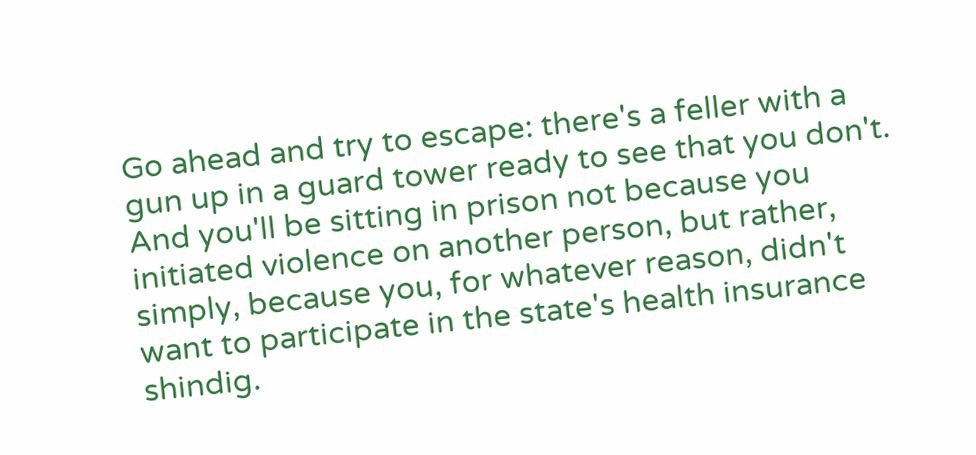Go ahead and try to escape: there's a feller with a gun up in a guard tower ready to see that you don't. And you'll be sitting in prison not because you initiated violence on another person, but rather, simply, because you, for whatever reason, didn't want to participate in the state's health insurance shindig.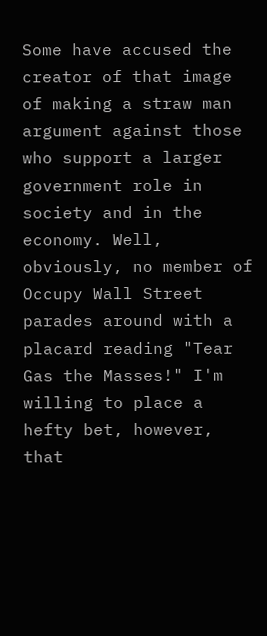Some have accused the creator of that image of making a straw man argument against those who support a larger government role in society and in the economy. Well, obviously, no member of Occupy Wall Street parades around with a placard reading "Tear Gas the Masses!" I'm willing to place a hefty bet, however, that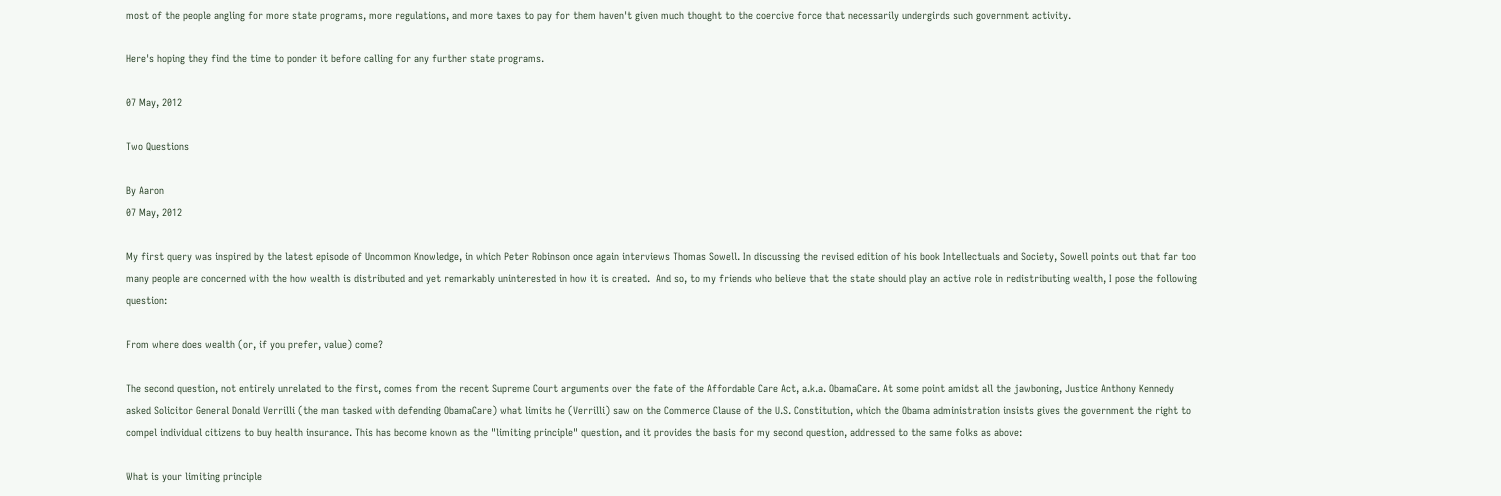most of the people angling for more state programs, more regulations, and more taxes to pay for them haven't given much thought to the coercive force that necessarily undergirds such government activity.

Here's hoping they find the time to ponder it before calling for any further state programs.

07 May, 2012

Two Questions

By Aaron
07 May, 2012

My first query was inspired by the latest episode of Uncommon Knowledge, in which Peter Robinson once again interviews Thomas Sowell. In discussing the revised edition of his book Intellectuals and Society, Sowell points out that far too many people are concerned with the how wealth is distributed and yet remarkably uninterested in how it is created.  And so, to my friends who believe that the state should play an active role in redistributing wealth, I pose the following question:

From where does wealth (or, if you prefer, value) come?

The second question, not entirely unrelated to the first, comes from the recent Supreme Court arguments over the fate of the Affordable Care Act, a.k.a. ObamaCare. At some point amidst all the jawboning, Justice Anthony Kennedy asked Solicitor General Donald Verrilli (the man tasked with defending ObamaCare) what limits he (Verrilli) saw on the Commerce Clause of the U.S. Constitution, which the Obama administration insists gives the government the right to compel individual citizens to buy health insurance. This has become known as the "limiting principle" question, and it provides the basis for my second question, addressed to the same folks as above:

What is your limiting principle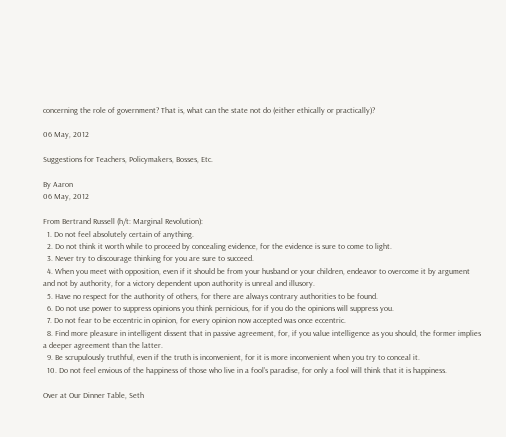concerning the role of government? That is, what can the state not do (either ethically or practically)?

06 May, 2012

Suggestions for Teachers, Policymakers, Bosses, Etc.

By Aaron
06 May, 2012

From Bertrand Russell (h/t: Marginal Revolution):
  1. Do not feel absolutely certain of anything.
  2. Do not think it worth while to proceed by concealing evidence, for the evidence is sure to come to light.
  3. Never try to discourage thinking for you are sure to succeed.
  4. When you meet with opposition, even if it should be from your husband or your children, endeavor to overcome it by argument and not by authority, for a victory dependent upon authority is unreal and illusory.
  5. Have no respect for the authority of others, for there are always contrary authorities to be found.
  6. Do not use power to suppress opinions you think pernicious, for if you do the opinions will suppress you.
  7. Do not fear to be eccentric in opinion, for every opinion now accepted was once eccentric.
  8. Find more pleasure in intelligent dissent that in passive agreement, for, if you value intelligence as you should, the former implies a deeper agreement than the latter.
  9. Be scrupulously truthful, even if the truth is inconvenient, for it is more inconvenient when you try to conceal it.
  10. Do not feel envious of the happiness of those who live in a fool’s paradise, for only a fool will think that it is happiness.

Over at Our Dinner Table, Seth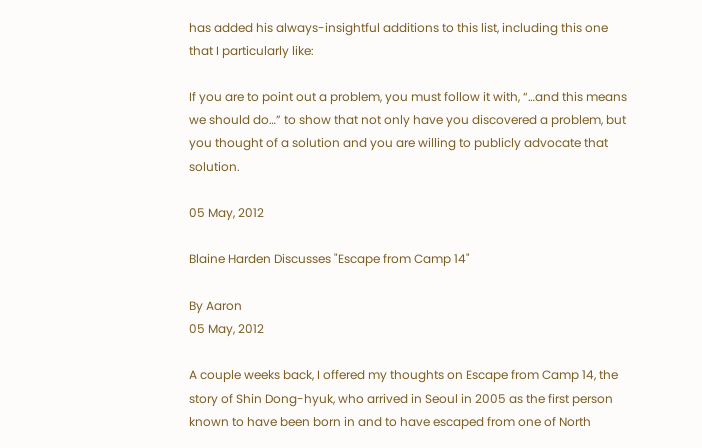has added his always-insightful additions to this list, including this one that I particularly like:

If you are to point out a problem, you must follow it with, “…and this means we should do…” to show that not only have you discovered a problem, but you thought of a solution and you are willing to publicly advocate that solution.

05 May, 2012

Blaine Harden Discusses "Escape from Camp 14"

By Aaron
05 May, 2012

A couple weeks back, I offered my thoughts on Escape from Camp 14, the story of Shin Dong-hyuk, who arrived in Seoul in 2005 as the first person known to have been born in and to have escaped from one of North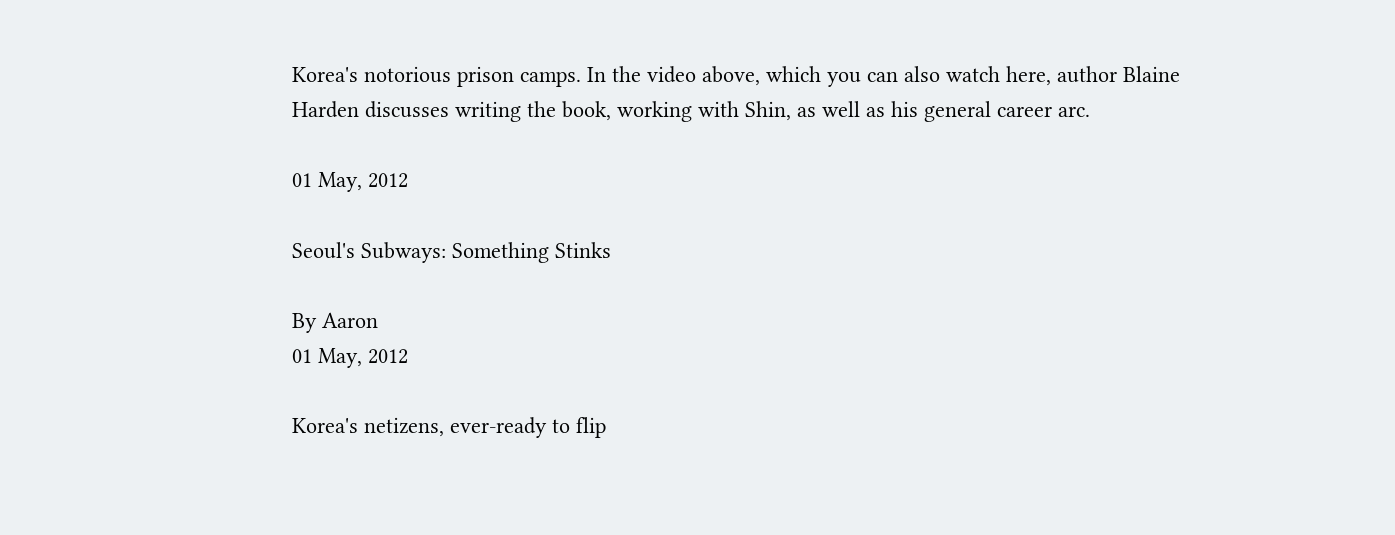Korea's notorious prison camps. In the video above, which you can also watch here, author Blaine Harden discusses writing the book, working with Shin, as well as his general career arc.

01 May, 2012

Seoul's Subways: Something Stinks

By Aaron
01 May, 2012

Korea's netizens, ever-ready to flip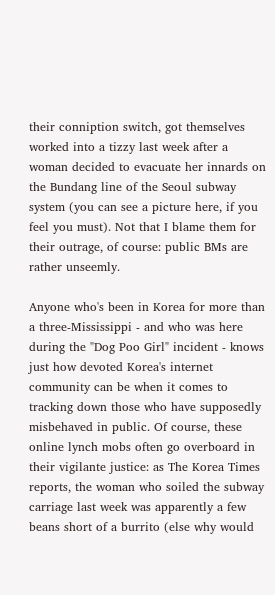their conniption switch, got themselves worked into a tizzy last week after a woman decided to evacuate her innards on the Bundang line of the Seoul subway system (you can see a picture here, if you feel you must). Not that I blame them for their outrage, of course: public BMs are rather unseemly.

Anyone who's been in Korea for more than a three-Mississippi - and who was here during the "Dog Poo Girl" incident - knows just how devoted Korea's internet community can be when it comes to tracking down those who have supposedly misbehaved in public. Of course, these online lynch mobs often go overboard in their vigilante justice: as The Korea Times reports, the woman who soiled the subway carriage last week was apparently a few beans short of a burrito (else why would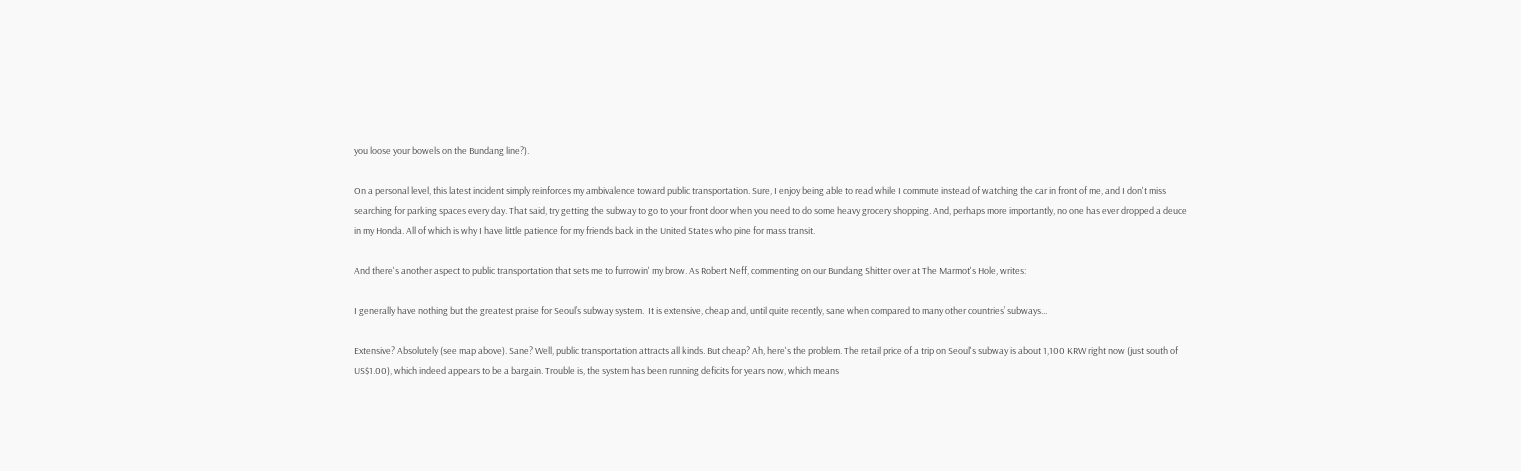you loose your bowels on the Bundang line?).

On a personal level, this latest incident simply reinforces my ambivalence toward public transportation. Sure, I enjoy being able to read while I commute instead of watching the car in front of me, and I don't miss searching for parking spaces every day. That said, try getting the subway to go to your front door when you need to do some heavy grocery shopping. And, perhaps more importantly, no one has ever dropped a deuce in my Honda. All of which is why I have little patience for my friends back in the United States who pine for mass transit.

And there's another aspect to public transportation that sets me to furrowin' my brow. As Robert Neff, commenting on our Bundang Shitter over at The Marmot's Hole, writes:

I generally have nothing but the greatest praise for Seoul’s subway system.  It is extensive, cheap and, until quite recently, sane when compared to many other countries’ subways...

Extensive? Absolutely (see map above). Sane? Well, public transportation attracts all kinds. But cheap? Ah, here's the problem. The retail price of a trip on Seoul's subway is about 1,100 KRW right now (just south of US$1.00), which indeed appears to be a bargain. Trouble is, the system has been running deficits for years now, which means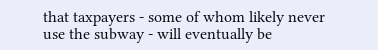that taxpayers - some of whom likely never use the subway - will eventually be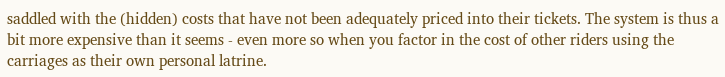saddled with the (hidden) costs that have not been adequately priced into their tickets. The system is thus a bit more expensive than it seems - even more so when you factor in the cost of other riders using the carriages as their own personal latrine.